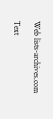Web lists-archives.com

Text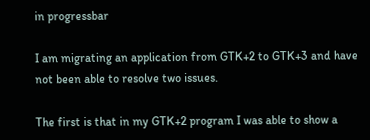in progressbar

I am migrating an application from GTK+2 to GTK+3 and have not been able to resolve two issues.

The first is that in my GTK+2 program I was able to show a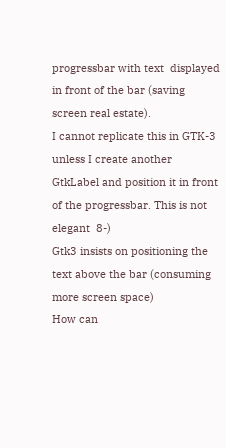progressbar with text  displayed in front of the bar (saving screen real estate).
I cannot replicate this in GTK-3 unless I create another GtkLabel and position it in front of the progressbar. This is not elegant  8-)
Gtk3 insists on positioning the text above the bar (consuming more screen space)
How can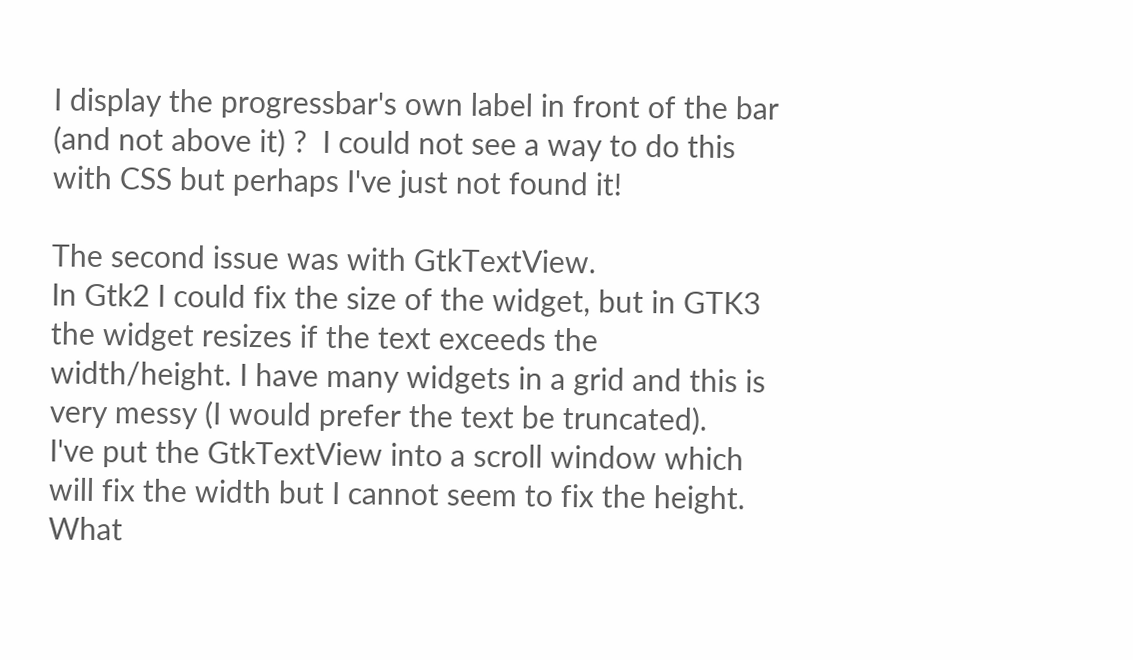I display the progressbar's own label in front of the bar (and not above it) ?  I could not see a way to do this with CSS but perhaps I've just not found it!

The second issue was with GtkTextView.
In Gtk2 I could fix the size of the widget, but in GTK3 the widget resizes if the text exceeds the width/height. I have many widgets in a grid and this is very messy (I would prefer the text be truncated).
I've put the GtkTextView into a scroll window which will fix the width but I cannot seem to fix the height.
What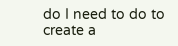do I need to do to create a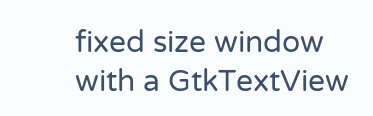fixed size window with a GtkTextView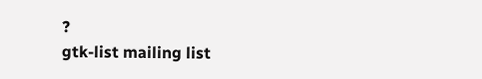?
gtk-list mailing list